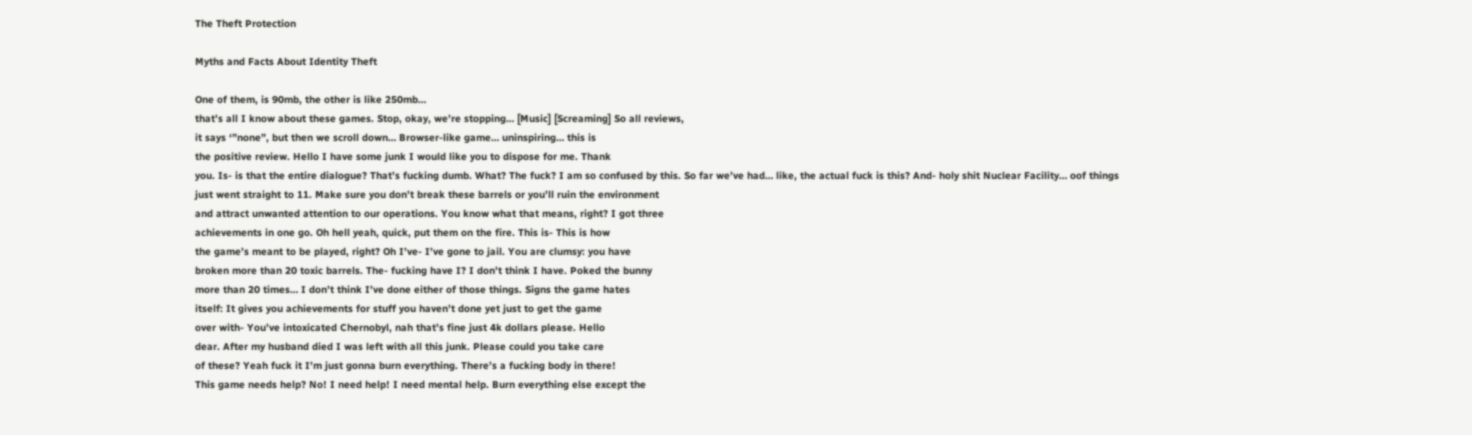The Theft Protection

Myths and Facts About Identity Theft

One of them, is 90mb, the other is like 250mb…
that’s all I know about these games. Stop, okay, we’re stopping… [Music] [Screaming] So all reviews,
it says ‘”none”, but then we scroll down… Browser-like game… uninspiring… this is
the positive review. Hello I have some junk I would like you to dispose for me. Thank
you. Is- is that the entire dialogue? That’s fucking dumb. What? The fuck? I am so confused by this. So far we’ve had… like, the actual fuck is this? And- holy shit Nuclear Facility… oof things
just went straight to 11. Make sure you don’t break these barrels or you’ll ruin the environment
and attract unwanted attention to our operations. You know what that means, right? I got three
achievements in one go. Oh hell yeah, quick, put them on the fire. This is- This is how
the game’s meant to be played, right? Oh I’ve- I’ve gone to jail. You are clumsy: you have
broken more than 20 toxic barrels. The- fucking have I? I don’t think I have. Poked the bunny
more than 20 times… I don’t think I’ve done either of those things. Signs the game hates
itself: It gives you achievements for stuff you haven’t done yet just to get the game
over with- You’ve intoxicated Chernobyl, nah that’s fine just 4k dollars please. Hello
dear. After my husband died I was left with all this junk. Please could you take care
of these? Yeah fuck it I’m just gonna burn everything. There’s a fucking body in there!
This game needs help? No! I need help! I need mental help. Burn everything else except the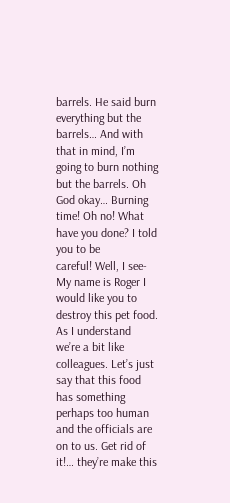barrels. He said burn everything but the barrels… And with that in mind, I’m going to burn nothing
but the barrels. Oh God okay… Burning time! Oh no! What have you done? I told you to be
careful! Well, I see- My name is Roger I would like you to destroy this pet food. As I understand
we’re a bit like colleagues. Let’s just say that this food has something perhaps too human
and the officials are on to us. Get rid of it!… they’re make this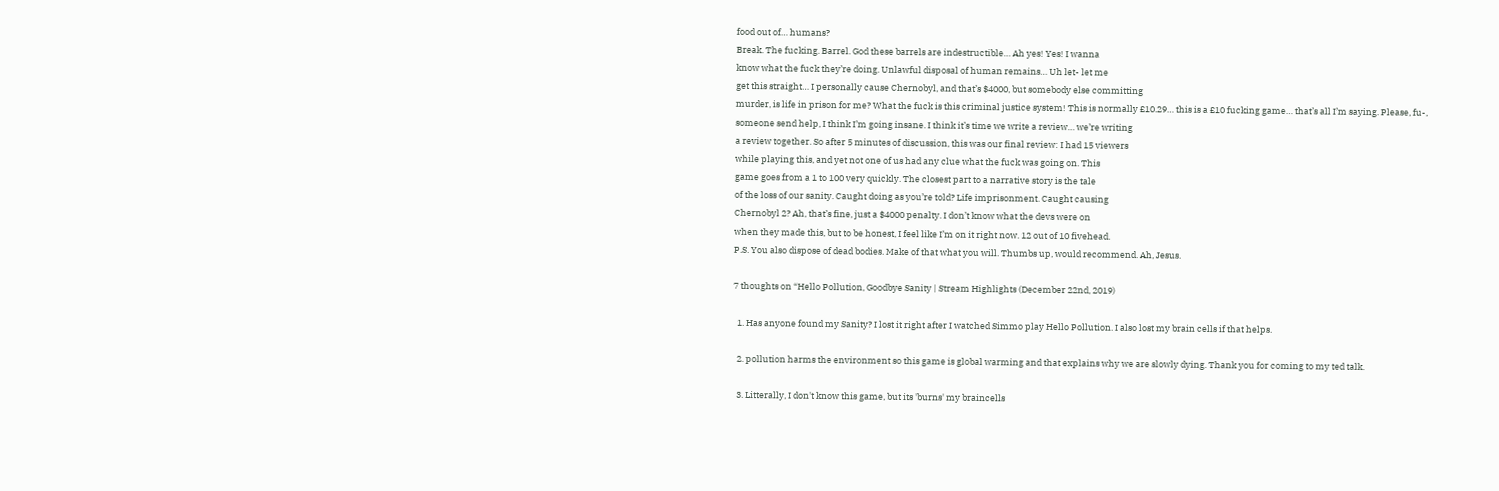food out of… humans?
Break. The fucking. Barrel. God these barrels are indestructible… Ah yes! Yes! I wanna
know what the fuck they’re doing. Unlawful disposal of human remains… Uh let- let me
get this straight… I personally cause Chernobyl, and that’s $4000, but somebody else committing
murder, is life in prison for me? What the fuck is this criminal justice system! This is normally £10.29… this is a £10 fucking game… that’s all I’m saying. Please, fu-,
someone send help, I think I’m going insane. I think it’s time we write a review… we’re writing
a review together. So after 5 minutes of discussion, this was our final review: I had 15 viewers
while playing this, and yet not one of us had any clue what the fuck was going on. This
game goes from a 1 to 100 very quickly. The closest part to a narrative story is the tale
of the loss of our sanity. Caught doing as you’re told? Life imprisonment. Caught causing
Chernobyl 2? Ah, that’s fine, just a $4000 penalty. I don’t know what the devs were on
when they made this, but to be honest, I feel like I’m on it right now. 12 out of 10 fivehead.
P.S. You also dispose of dead bodies. Make of that what you will. Thumbs up, would recommend. Ah, Jesus.

7 thoughts on “Hello Pollution, Goodbye Sanity | Stream Highlights (December 22nd, 2019)

  1. Has anyone found my Sanity? I lost it right after I watched Simmo play Hello Pollution. I also lost my brain cells if that helps.

  2. pollution harms the environment so this game is global warming and that explains why we are slowly dying. Thank you for coming to my ted talk.

  3. Litterally, I don't know this game, but its 'burns' my braincells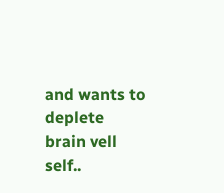and wants to deplete brain vell self..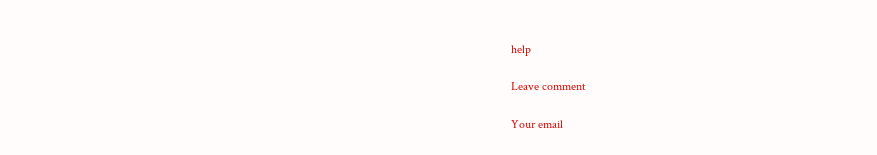help

Leave comment

Your email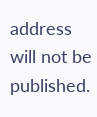address will not be published.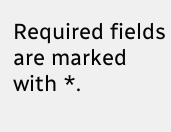Required fields are marked with *.